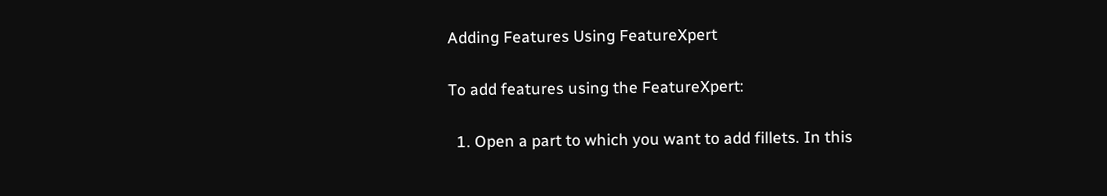Adding Features Using FeatureXpert

To add features using the FeatureXpert:

  1. Open a part to which you want to add fillets. In this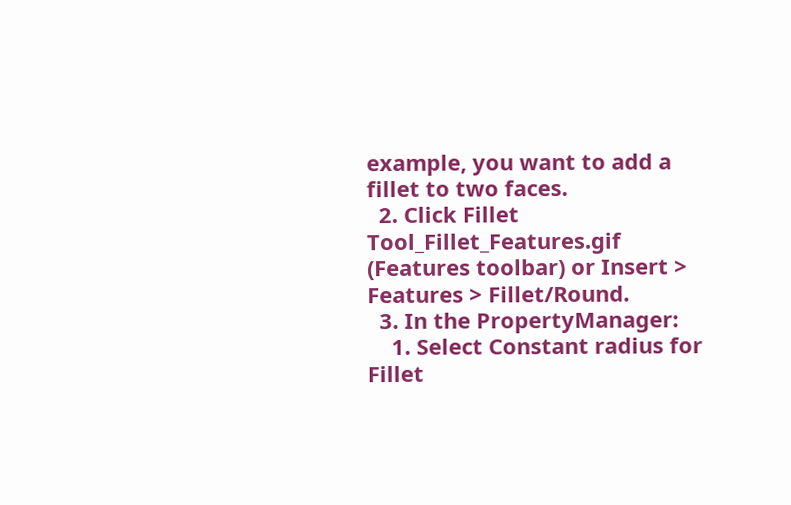example, you want to add a fillet to two faces.
  2. Click Fillet Tool_Fillet_Features.gif (Features toolbar) or Insert > Features > Fillet/Round.
  3. In the PropertyManager:
    1. Select Constant radius for Fillet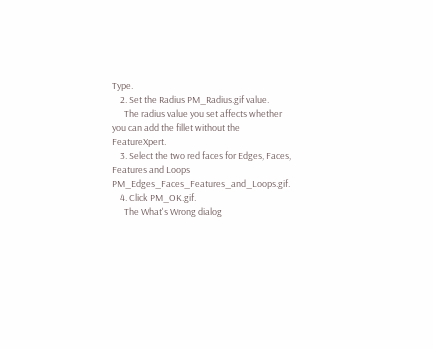Type.
    2. Set the Radius PM_Radius.gif value.
      The radius value you set affects whether you can add the fillet without the FeatureXpert.
    3. Select the two red faces for Edges, Faces, Features and Loops PM_Edges_Faces_Features_and_Loops.gif.
    4. Click PM_OK.gif.
      The What's Wrong dialog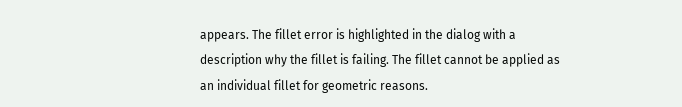appears. The fillet error is highlighted in the dialog with a description why the fillet is failing. The fillet cannot be applied as an individual fillet for geometric reasons.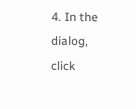4. In the dialog, click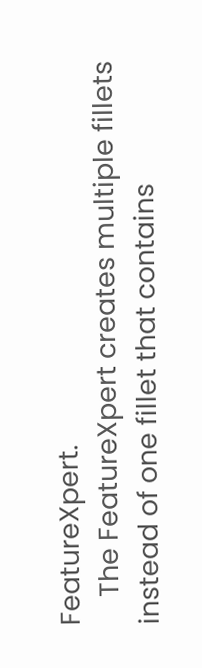FeatureXpert.
    The FeatureXpert creates multiple fillets instead of one fillet that contains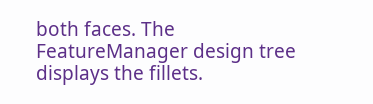both faces. The FeatureManager design tree displays the fillets.